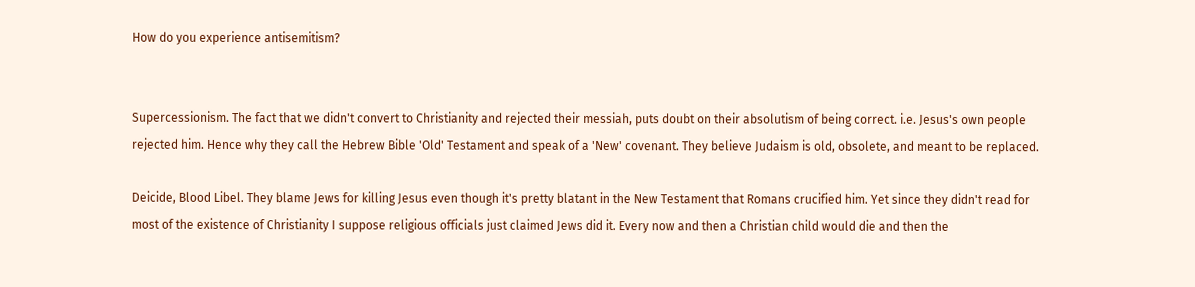How do you experience antisemitism?


Supercessionism. The fact that we didn't convert to Christianity and rejected their messiah, puts doubt on their absolutism of being correct. i.e. Jesus's own people rejected him. Hence why they call the Hebrew Bible 'Old' Testament and speak of a 'New' covenant. They believe Judaism is old, obsolete, and meant to be replaced.

Deicide, Blood Libel. They blame Jews for killing Jesus even though it's pretty blatant in the New Testament that Romans crucified him. Yet since they didn't read for most of the existence of Christianity I suppose religious officials just claimed Jews did it. Every now and then a Christian child would die and then the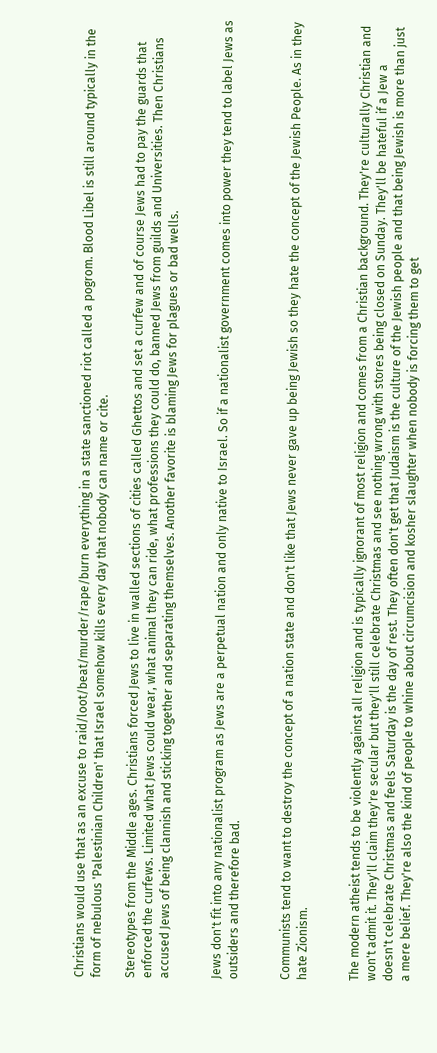Christians would use that as an excuse to raid/loot/beat/murder/rape/burn everything in a state sanctioned riot called a pogrom. Blood Libel is still around typically in the form of nebulous 'Palestinian Children' that Israel somehow kills every day that nobody can name or cite.

Stereotypes from the Middle ages. Christians forced Jews to live in walled sections of cities called Ghettos and set a curfew and of course Jews had to pay the guards that enforced the curfews. Limited what Jews could wear, what animal they can ride, what professions they could do, banned Jews from guilds and Universities. Then Christians accused Jews of being clannish and sticking together and separating themselves. Another favorite is blaming Jews for plagues or bad wells.


Jews don't fit into any nationalist program as Jews are a perpetual nation and only native to Israel. So if a nationalist government comes into power they tend to label Jews as outsiders and therefore bad.


Communists tend to want to destroy the concept of a nation state and don't like that Jews never gave up being Jewish so they hate the concept of the Jewish People. As in they hate Zionism.


The modern atheist tends to be violently against all religion and is typically ignorant of most religion and comes from a Christian background. They're culturally Christian and won't admit it. They'll claim they're secular but they'll still celebrate Christmas and see nothing wrong with stores being closed on Sunday. They'll be hateful if a Jew a doesn't celebrate Christmas and feels Saturday is the day of rest. They often don't get that Judaism is the culture of the Jewish people and that being Jewish is more than just a mere belief. They're also the kind of people to whine about circumcision and kosher slaughter when nobody is forcing them to get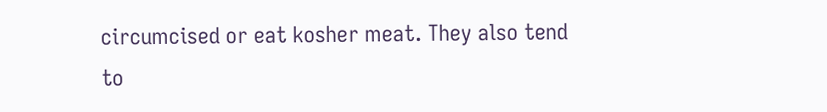circumcised or eat kosher meat. They also tend to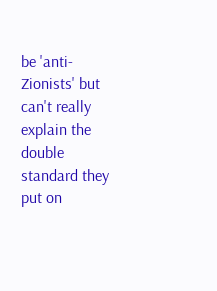be 'anti-Zionists' but can't really explain the double standard they put on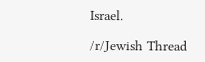Israel.

/r/Jewish Thread